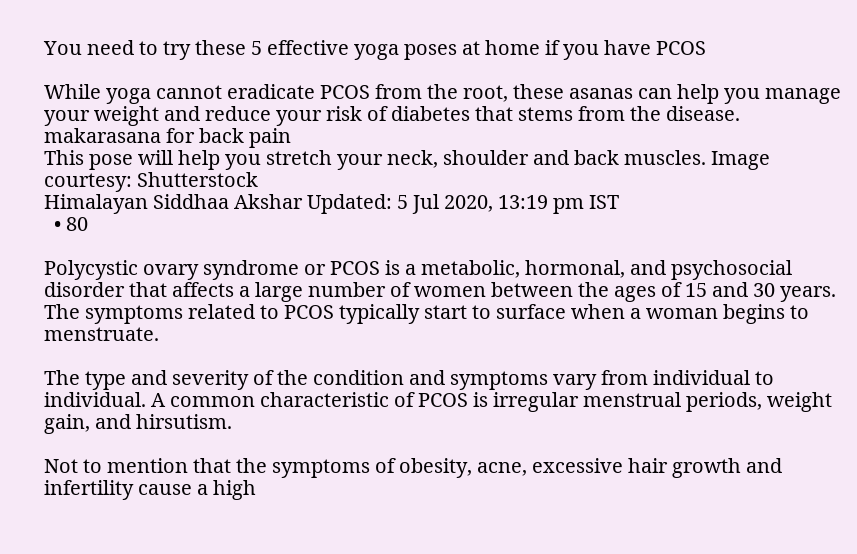You need to try these 5 effective yoga poses at home if you have PCOS

While yoga cannot eradicate PCOS from the root, these asanas can help you manage your weight and reduce your risk of diabetes that stems from the disease.
makarasana for back pain
This pose will help you stretch your neck, shoulder and back muscles. Image courtesy: Shutterstock
Himalayan Siddhaa Akshar Updated: 5 Jul 2020, 13:19 pm IST
  • 80

Polycystic ovary syndrome or PCOS is a metabolic, hormonal, and psychosocial disorder that affects a large number of women between the ages of 15 and 30 years. The symptoms related to PCOS typically start to surface when a woman begins to menstruate.

The type and severity of the condition and symptoms vary from individual to individual. A common characteristic of PCOS is irregular menstrual periods, weight gain, and hirsutism.

Not to mention that the symptoms of obesity, acne, excessive hair growth and infertility cause a high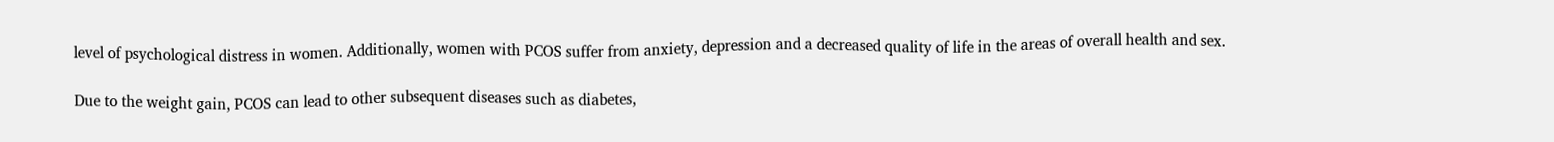level of psychological distress in women. Additionally, women with PCOS suffer from anxiety, depression and a decreased quality of life in the areas of overall health and sex.

Due to the weight gain, PCOS can lead to other subsequent diseases such as diabetes,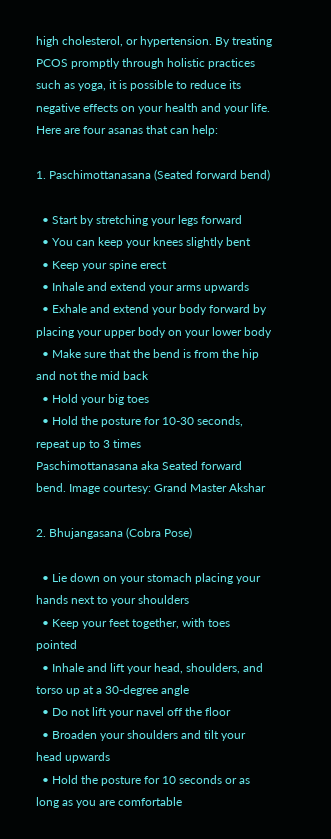high cholesterol, or hypertension. By treating PCOS promptly through holistic practices such as yoga, it is possible to reduce its negative effects on your health and your life. Here are four asanas that can help:

1. Paschimottanasana (Seated forward bend)

  • Start by stretching your legs forward
  • You can keep your knees slightly bent
  • Keep your spine erect
  • Inhale and extend your arms upwards
  • Exhale and extend your body forward by placing your upper body on your lower body
  • Make sure that the bend is from the hip and not the mid back
  • Hold your big toes
  • Hold the posture for 10-30 seconds, repeat up to 3 times
Paschimottanasana aka Seated forward bend. Image courtesy: Grand Master Akshar

2. Bhujangasana (Cobra Pose)

  • Lie down on your stomach placing your hands next to your shoulders
  • Keep your feet together, with toes pointed
  • Inhale and lift your head, shoulders, and torso up at a 30-degree angle
  • Do not lift your navel off the floor
  • Broaden your shoulders and tilt your head upwards
  • Hold the posture for 10 seconds or as long as you are comfortable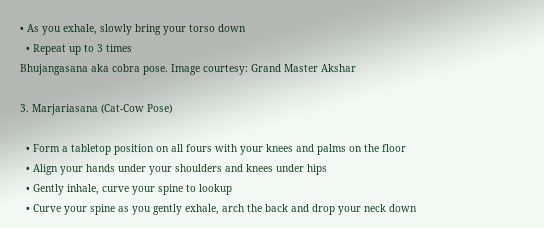• As you exhale, slowly bring your torso down
  • Repeat up to 3 times
Bhujangasana aka cobra pose. Image courtesy: Grand Master Akshar

3. Marjariasana (Cat-Cow Pose)

  • Form a tabletop position on all fours with your knees and palms on the floor
  • Align your hands under your shoulders and knees under hips
  • Gently inhale, curve your spine to lookup
  • Curve your spine as you gently exhale, arch the back and drop your neck down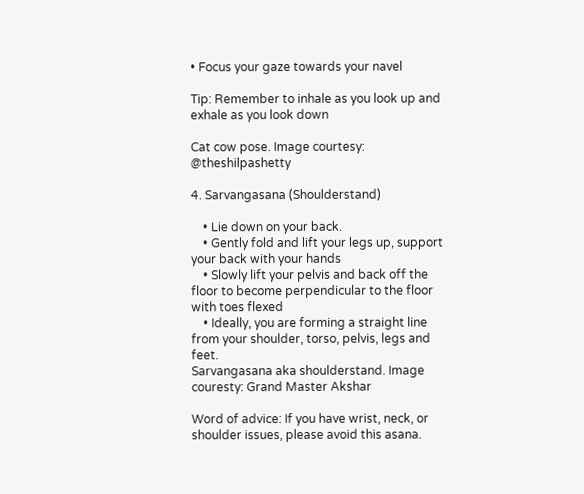• Focus your gaze towards your navel

Tip: Remember to inhale as you look up and exhale as you look down

Cat cow pose. Image courtesy: @theshilpashetty

4. Sarvangasana (Shoulderstand)

    • Lie down on your back.
    • Gently fold and lift your legs up, support your back with your hands
    • Slowly lift your pelvis and back off the floor to become perpendicular to the floor with toes flexed
    • Ideally, you are forming a straight line from your shoulder, torso, pelvis, legs and feet.
Sarvangasana aka shoulderstand. Image couresty: Grand Master Akshar

Word of advice: If you have wrist, neck, or shoulder issues, please avoid this asana.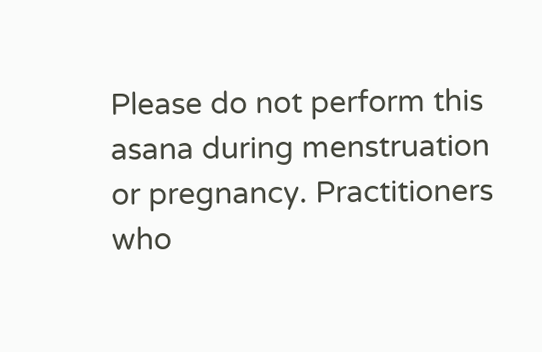Please do not perform this asana during menstruation or pregnancy. Practitioners who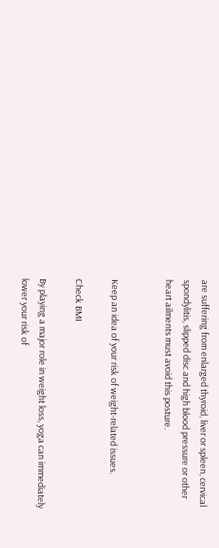are suffering from enlarged thyroid, liver or spleen, cervical spondylitis, slipped disc and high blood pressure or other heart ailments must avoid this posture.


Keep an idea of your risk of weight-related issues.

Check BMI

By playing a major role in weight loss, yoga can immediately lower your risk of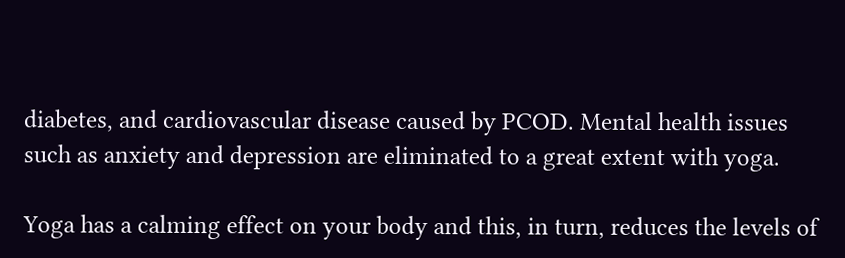diabetes, and cardiovascular disease caused by PCOD. Mental health issues such as anxiety and depression are eliminated to a great extent with yoga.

Yoga has a calming effect on your body and this, in turn, reduces the levels of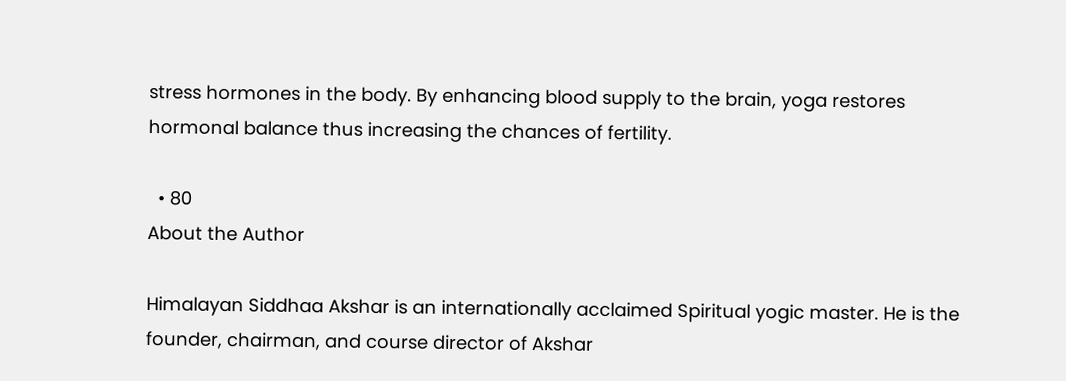stress hormones in the body. By enhancing blood supply to the brain, yoga restores hormonal balance thus increasing the chances of fertility.

  • 80
About the Author

Himalayan Siddhaa Akshar is an internationally acclaimed Spiritual yogic master. He is the founder, chairman, and course director of Akshar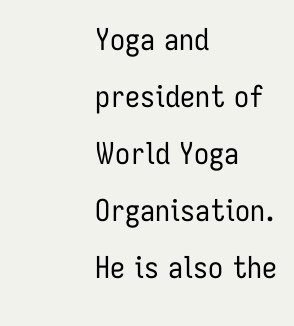Yoga and president of World Yoga Organisation. He is also the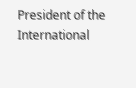President of the International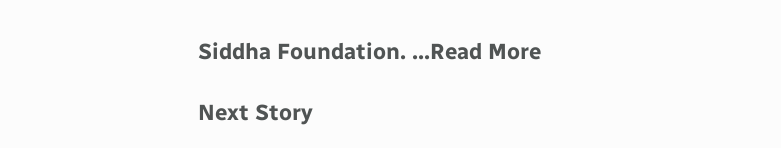Siddha Foundation. ...Read More

Next Story